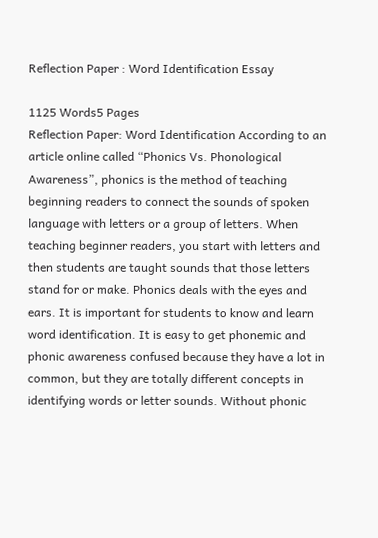Reflection Paper : Word Identification Essay

1125 Words5 Pages
Reflection Paper: Word Identification According to an article online called “Phonics Vs. Phonological Awareness”, phonics is the method of teaching beginning readers to connect the sounds of spoken language with letters or a group of letters. When teaching beginner readers, you start with letters and then students are taught sounds that those letters stand for or make. Phonics deals with the eyes and ears. It is important for students to know and learn word identification. It is easy to get phonemic and phonic awareness confused because they have a lot in common, but they are totally different concepts in identifying words or letter sounds. Without phonic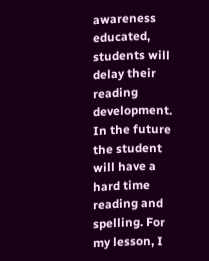awareness educated, students will delay their reading development. In the future the student will have a hard time reading and spelling. For my lesson, I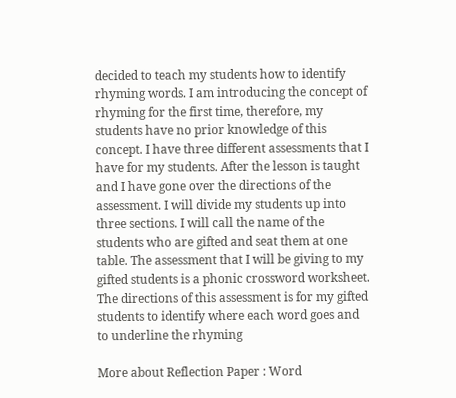decided to teach my students how to identify rhyming words. I am introducing the concept of rhyming for the first time, therefore, my students have no prior knowledge of this concept. I have three different assessments that I have for my students. After the lesson is taught and I have gone over the directions of the assessment. I will divide my students up into three sections. I will call the name of the students who are gifted and seat them at one table. The assessment that I will be giving to my gifted students is a phonic crossword worksheet. The directions of this assessment is for my gifted students to identify where each word goes and to underline the rhyming

More about Reflection Paper : Word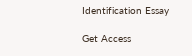Identification Essay

Get Access